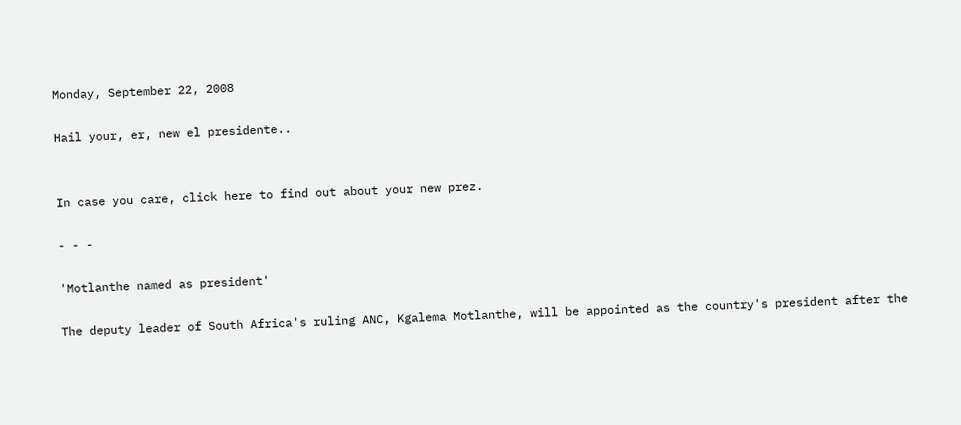Monday, September 22, 2008

Hail your, er, new el presidente..


In case you care, click here to find out about your new prez.

- - -

'Motlanthe named as president'

The deputy leader of South Africa's ruling ANC, Kgalema Motlanthe, will be appointed as the country's president after the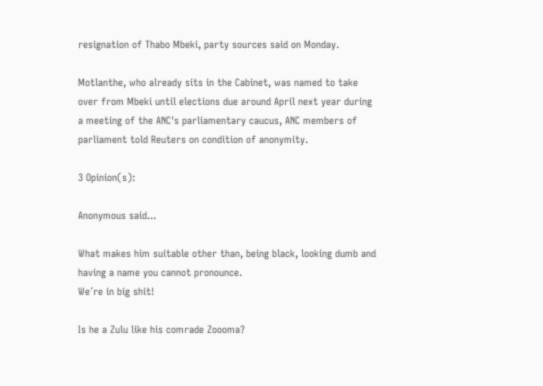resignation of Thabo Mbeki, party sources said on Monday.

Motlanthe, who already sits in the Cabinet, was named to take over from Mbeki until elections due around April next year during a meeting of the ANC's parliamentary caucus, ANC members of parliament told Reuters on condition of anonymity.

3 Opinion(s):

Anonymous said...

What makes him suitable other than, being black, looking dumb and having a name you cannot pronounce.
We´re in big shit!

Is he a Zulu like his comrade Zoooma?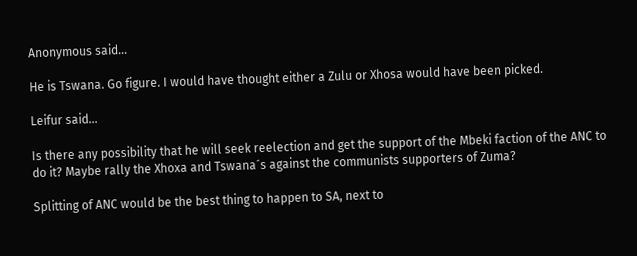Anonymous said...

He is Tswana. Go figure. I would have thought either a Zulu or Xhosa would have been picked.

Leifur said...

Is there any possibility that he will seek reelection and get the support of the Mbeki faction of the ANC to do it? Maybe rally the Xhoxa and Tswana´s against the communists supporters of Zuma?

Splitting of ANC would be the best thing to happen to SA, next to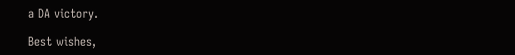a DA victory.

Best wishes,